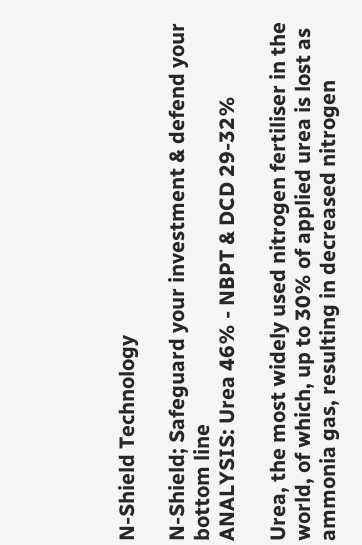N-Shield Technology

N-Shield; Safeguard your investment & defend your bottom line
ANALYSIS: Urea 46% - NBPT & DCD 29-32%

Urea, the most widely used nitrogen fertiliser in the world, of which, up to 30% of applied urea is lost as ammonia gas, resulting in decreased nitrogen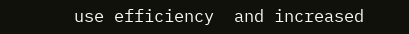use efficiency  and increased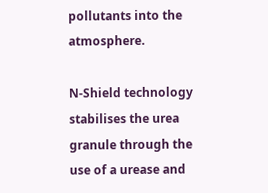pollutants into the atmosphere.

N-Shield technology stabilises the urea granule through the use of a urease and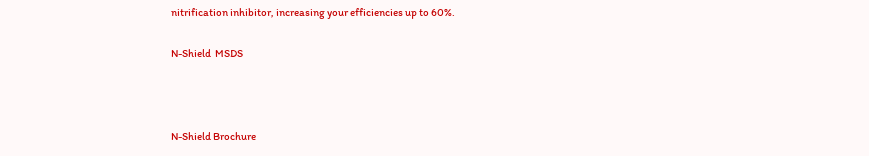nitrification inhibitor, increasing your efficiencies up to 60%.

N-Shield  MSDS



N-Shield Brochure